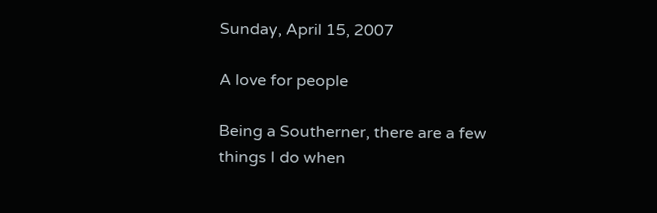Sunday, April 15, 2007

A love for people

Being a Southerner, there are a few things I do when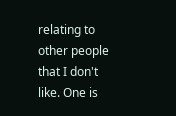relating to other people that I don't like. One is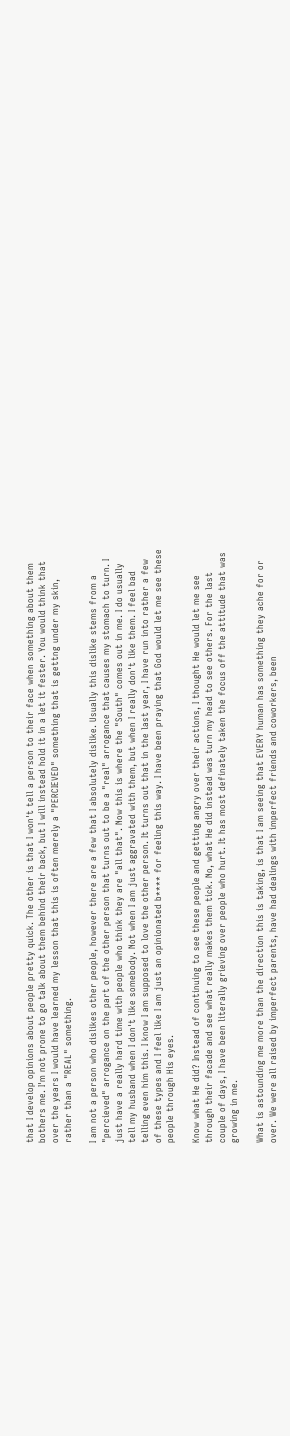that I develop opinions about people pretty quick. The other is that I won't tell a person to their face when something about them bothers me. I'm not prone to go talk about them behind their back, but I will instead hold it in a let it fester. You would think that over the years I would have learned my lesson that this is often merely a "PERCIEVED" something that is gettng under my skin, rather than a "REAL" something.

I am not a person who dislikes other people, however there are a few that I absolutely dislike. Usually this dislike stems from a "percieved" arrogance on the part of the other person that turns out to be a "real" arrogance that causes my stomach to turn. I just have a really hard time with people who think they are "all that". Now this is where the "South" comes out in me. I do usually tell my husband when I don't like somebody. Not when I am just aggravated with them, but when I really don't like them. I feel bad telling even him this. I know I am supposed to love the other person. It turns out that in the last year, I have run into rather a few of these types and I feel like I am just an opinionated b**** for feeling this way. I have been praying that God would let me see these people through His eyes.

Know what He did? Instead of continuing to see these people and getting angry over their actions, I thought He would let me see through their facade and see what really makes them tick. No, what He did instead was turn my head to see others. For the last couple of days, I have been literally grieving over people who hurt. It has most definately taken the focus off the attitude that was growing in me.

What is astounding me more than the direction this is taking, is that I am seeing that EVERY human has something they ache for or over. We were all raised by imperfect parents, have had dealings with imperfect friends and coworkers, been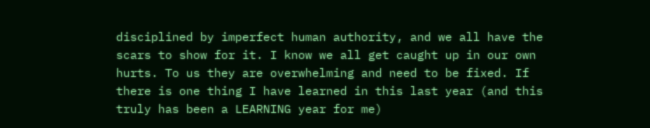disciplined by imperfect human authority, and we all have the scars to show for it. I know we all get caught up in our own hurts. To us they are overwhelming and need to be fixed. If there is one thing I have learned in this last year (and this truly has been a LEARNING year for me)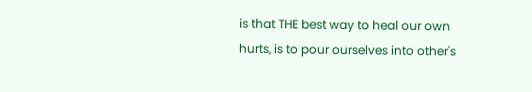is that THE best way to heal our own hurts, is to pour ourselves into other's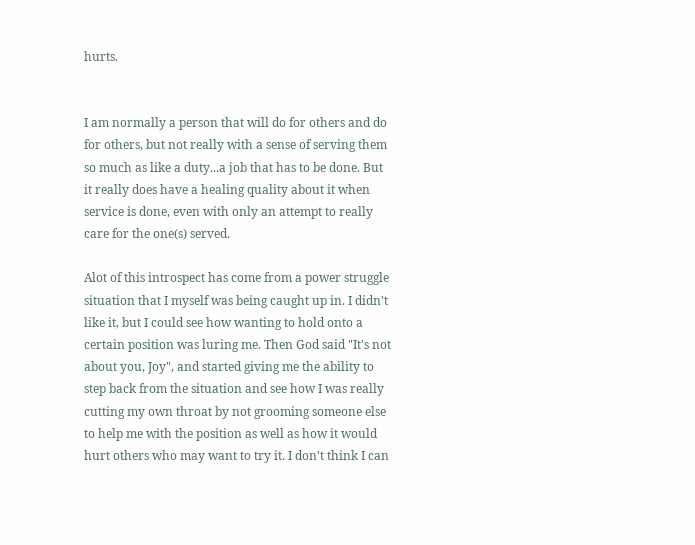hurts.


I am normally a person that will do for others and do for others, but not really with a sense of serving them so much as like a duty...a job that has to be done. But it really does have a healing quality about it when service is done, even with only an attempt to really care for the one(s) served.

Alot of this introspect has come from a power struggle situation that I myself was being caught up in. I didn't like it, but I could see how wanting to hold onto a certain position was luring me. Then God said "It's not about you, Joy", and started giving me the ability to step back from the situation and see how I was really cutting my own throat by not grooming someone else to help me with the position as well as how it would hurt others who may want to try it. I don't think I can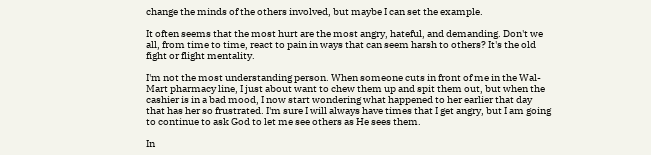change the minds of the others involved, but maybe I can set the example.

It often seems that the most hurt are the most angry, hateful, and demanding. Don't we all, from time to time, react to pain in ways that can seem harsh to others? It's the old fight or flight mentality.

I'm not the most understanding person. When someone cuts in front of me in the Wal-Mart pharmacy line, I just about want to chew them up and spit them out, but when the cashier is in a bad mood, I now start wondering what happened to her earlier that day that has her so frustrated. I'm sure I will always have times that I get angry, but I am going to continue to ask God to let me see others as He sees them.

In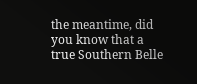the meantime, did you know that a true Southern Belle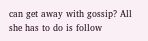can get away with gossip? All she has to do is follow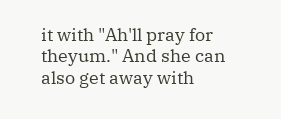it with "Ah'll pray for theyum." And she can also get away with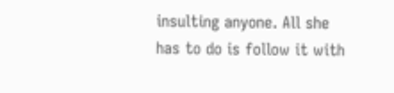insulting anyone. All she has to do is follow it with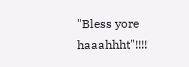"Bless yore haaahhht"!!!!